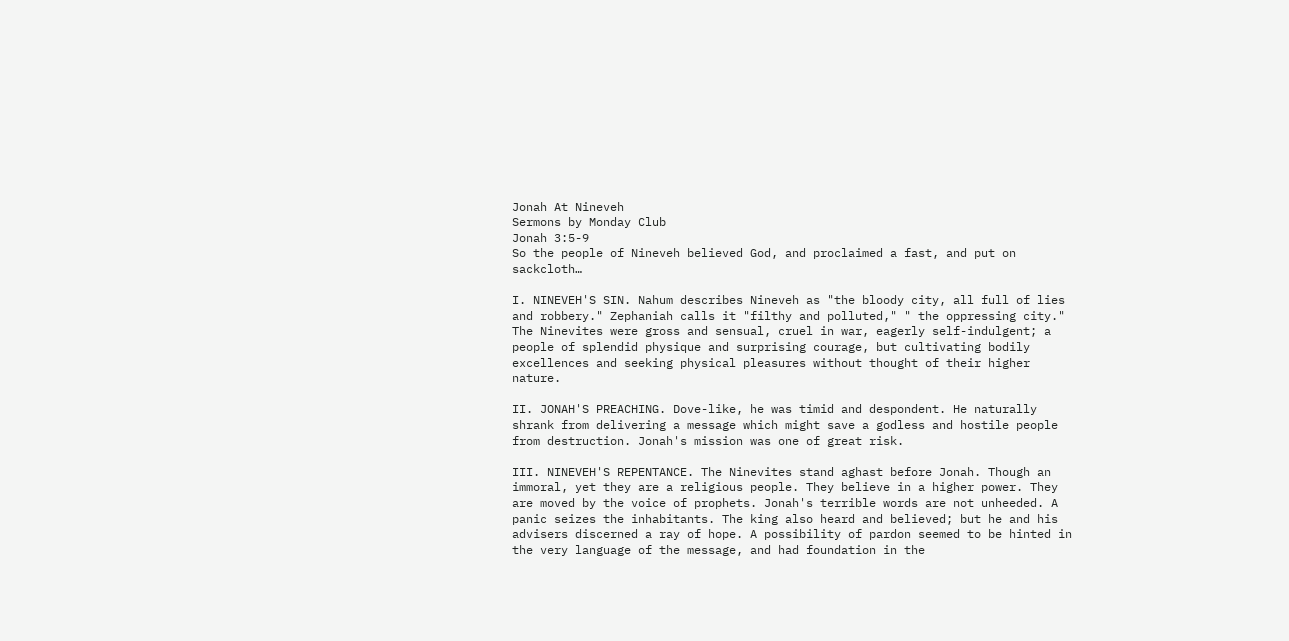Jonah At Nineveh
Sermons by Monday Club
Jonah 3:5-9
So the people of Nineveh believed God, and proclaimed a fast, and put on sackcloth…

I. NINEVEH'S SIN. Nahum describes Nineveh as "the bloody city, all full of lies and robbery." Zephaniah calls it "filthy and polluted," " the oppressing city." The Ninevites were gross and sensual, cruel in war, eagerly self-indulgent; a people of splendid physique and surprising courage, but cultivating bodily excellences and seeking physical pleasures without thought of their higher nature.

II. JONAH'S PREACHING. Dove-like, he was timid and despondent. He naturally shrank from delivering a message which might save a godless and hostile people from destruction. Jonah's mission was one of great risk.

III. NINEVEH'S REPENTANCE. The Ninevites stand aghast before Jonah. Though an immoral, yet they are a religious people. They believe in a higher power. They are moved by the voice of prophets. Jonah's terrible words are not unheeded. A panic seizes the inhabitants. The king also heard and believed; but he and his advisers discerned a ray of hope. A possibility of pardon seemed to be hinted in the very language of the message, and had foundation in the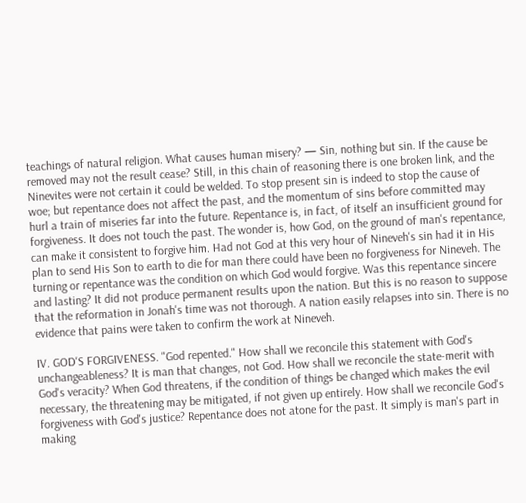teachings of natural religion. What causes human misery? — Sin, nothing but sin. If the cause be removed may not the result cease? Still, in this chain of reasoning there is one broken link, and the Ninevites were not certain it could be welded. To stop present sin is indeed to stop the cause of woe; but repentance does not affect the past, and the momentum of sins before committed may hurl a train of miseries far into the future. Repentance is, in fact, of itself an insufficient ground for forgiveness. It does not touch the past. The wonder is, how God, on the ground of man's repentance, can make it consistent to forgive him. Had not God at this very hour of Nineveh's sin had it in His plan to send His Son to earth to die for man there could have been no forgiveness for Nineveh. The turning or repentance was the condition on which God would forgive. Was this repentance sincere and lasting? It did not produce permanent results upon the nation. But this is no reason to suppose that the reformation in Jonah's time was not thorough. A nation easily relapses into sin. There is no evidence that pains were taken to confirm the work at Nineveh.

IV. GOD'S FORGIVENESS. "God repented." How shall we reconcile this statement with God's unchangeableness? It is man that changes, not God. How shall we reconcile the state-merit with God's veracity? When God threatens, if the condition of things be changed which makes the evil necessary, the threatening may be mitigated, if not given up entirely. How shall we reconcile God's forgiveness with God's justice? Repentance does not atone for the past. It simply is man's part in making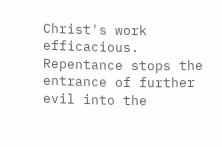Christ's work efficacious. Repentance stops the entrance of further evil into the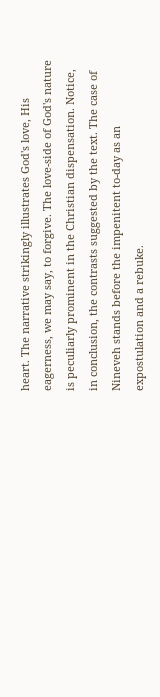heart. The narrative strikingly illustrates God's love, His eagerness, we may say, to forgive. The love-side of God's nature is peculiarly prominent in the Christian dispensation. Notice, in conclusion, the contrasts suggested by the text. The case of Nineveh stands before the impenitent to-day as an expostulation and a rebuke.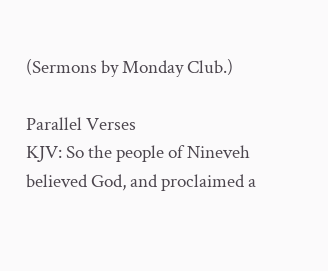(Sermons by Monday Club.)

Parallel Verses
KJV: So the people of Nineveh believed God, and proclaimed a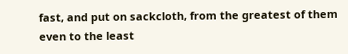fast, and put on sackcloth, from the greatest of them even to the least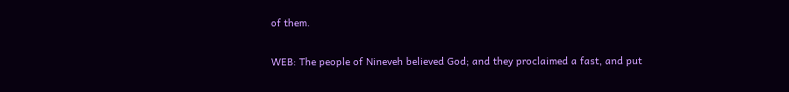of them.

WEB: The people of Nineveh believed God; and they proclaimed a fast, and put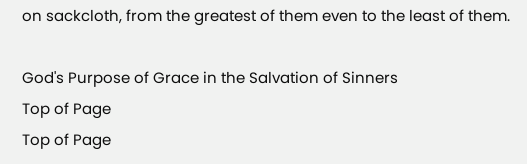on sackcloth, from the greatest of them even to the least of them.

God's Purpose of Grace in the Salvation of Sinners
Top of Page
Top of Page